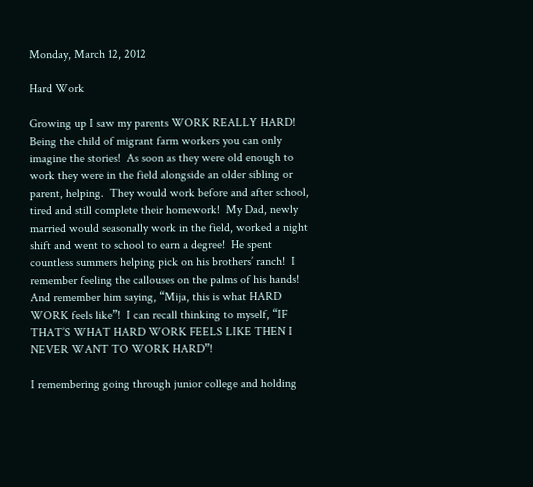Monday, March 12, 2012

Hard Work

Growing up I saw my parents WORK REALLY HARD!  Being the child of migrant farm workers you can only imagine the stories!  As soon as they were old enough to work they were in the field alongside an older sibling or parent, helping.  They would work before and after school, tired and still complete their homework!  My Dad, newly married would seasonally work in the field, worked a night shift and went to school to earn a degree!  He spent countless summers helping pick on his brothers’ ranch!  I remember feeling the callouses on the palms of his hands!  And remember him saying, “Mija, this is what HARD WORK feels like”!  I can recall thinking to myself, “IF THAT’S WHAT HARD WORK FEELS LIKE THEN I NEVER WANT TO WORK HARD”!

I remembering going through junior college and holding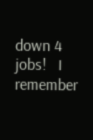down 4 jobs!   I remember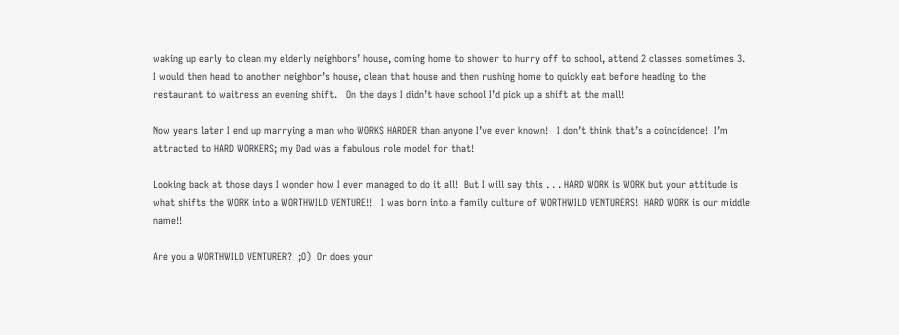waking up early to clean my elderly neighbors’ house, coming home to shower to hurry off to school, attend 2 classes sometimes 3.  I would then head to another neighbor’s house, clean that house and then rushing home to quickly eat before heading to the restaurant to waitress an evening shift.   On the days I didn’t have school I’d pick up a shift at the mall!

Now years later I end up marrying a man who WORKS HARDER than anyone I’ve ever known!   I don’t think that’s a coincidence!  I’m attracted to HARD WORKERS; my Dad was a fabulous role model for that!

Looking back at those days I wonder how I ever managed to do it all!  But I will say this . . . HARD WORK is WORK but your attitude is what shifts the WORK into a WORTHWILD VENTURE!!   I was born into a family culture of WORTHWILD VENTURERS!  HARD WORK is our middle name!!

Are you a WORTHWILD VENTURER?  ;O)  Or does your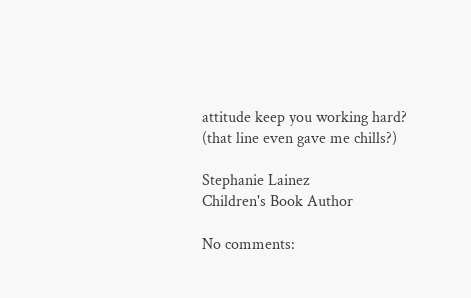attitude keep you working hard?  (that line even gave me chills?)

Stephanie Lainez
Children's Book Author

No comments: